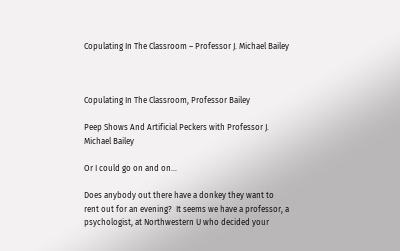Copulating In The Classroom – Professor J. Michael Bailey



Copulating In The Classroom, Professor Bailey

Peep Shows And Artificial Peckers with Professor J. Michael Bailey

Or I could go on and on…

Does anybody out there have a donkey they want to rent out for an evening?  It seems we have a professor, a psychologist, at Northwestern U who decided your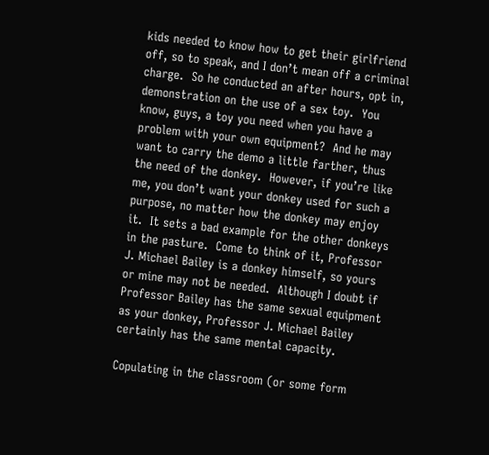kids needed to know how to get their girlfriend off, so to speak, and I don’t mean off a criminal charge.  So he conducted an after hours, opt in, demonstration on the use of a sex toy.  You know, guys, a toy you need when you have a problem with your own equipment?  And he may want to carry the demo a little farther, thus the need of the donkey.  However, if you’re like me, you don’t want your donkey used for such a purpose, no matter how the donkey may enjoy it.  It sets a bad example for the other donkeys in the pasture.  Come to think of it, Professor J. Michael Bailey is a donkey himself, so yours or mine may not be needed.  Although I doubt if Professor Bailey has the same sexual equipment as your donkey, Professor J. Michael Bailey  certainly has the same mental capacity.

Copulating in the classroom (or some form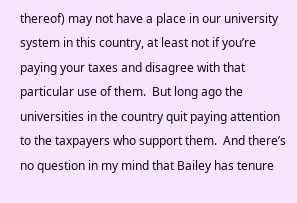thereof) may not have a place in our university system in this country, at least not if you’re paying your taxes and disagree with that particular use of them.  But long ago the universities in the country quit paying attention to the taxpayers who support them.  And there’s no question in my mind that Bailey has tenure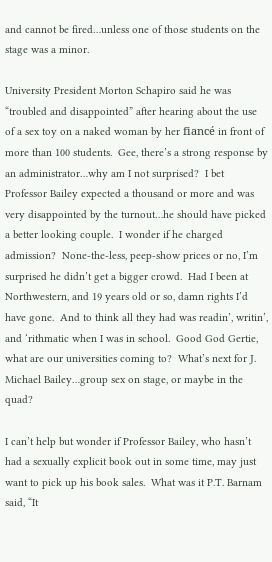and cannot be fired…unless one of those students on the stage was a minor.

University President Morton Schapiro said he was “troubled and disappointed” after hearing about the use of a sex toy on a naked woman by her fiancé in front of more than 100 students.  Gee, there’s a strong response by an administrator…why am I not surprised?  I bet Professor Bailey expected a thousand or more and was very disappointed by the turnout…he should have picked a better looking couple.  I wonder if he charged admission?  None-the-less, peep-show prices or no, I’m surprised he didn’t get a bigger crowd.  Had I been at Northwestern, and 19 years old or so, damn rights I’d have gone.  And to think all they had was readin’, writin’, and ‘rithmatic when I was in school.  Good God Gertie, what are our universities coming to?  What’s next for J. Michael Bailey…group sex on stage, or maybe in the quad?

I can’t help but wonder if Professor Bailey, who hasn’t had a sexually explicit book out in some time, may just want to pick up his book sales.  What was it P.T. Barnam said, “It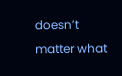doesn’t matter what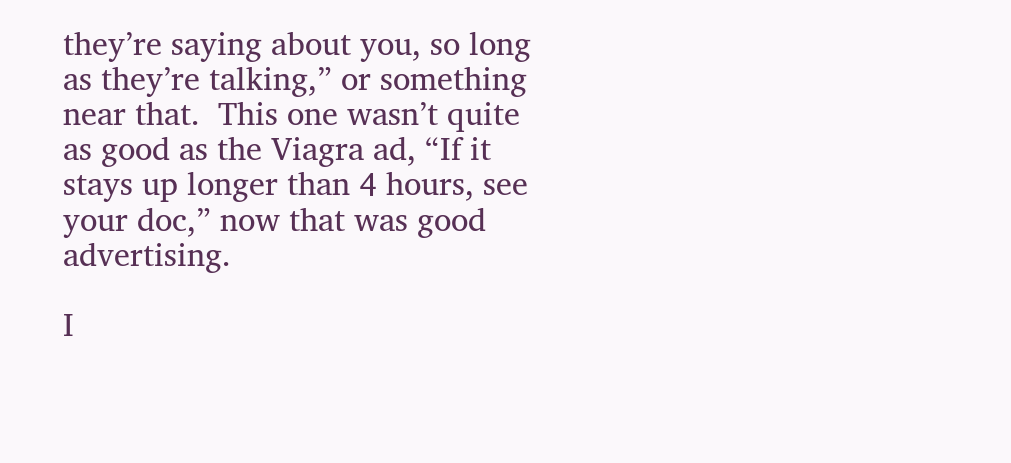they’re saying about you, so long as they’re talking,” or something near that.  This one wasn’t quite as good as the Viagra ad, “If it stays up longer than 4 hours, see your doc,” now that was good advertising.

I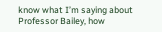know what I’m saying about Professor Bailey, how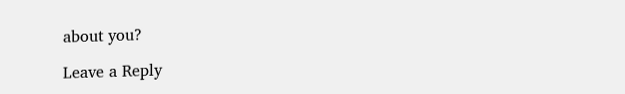about you?

Leave a Reply